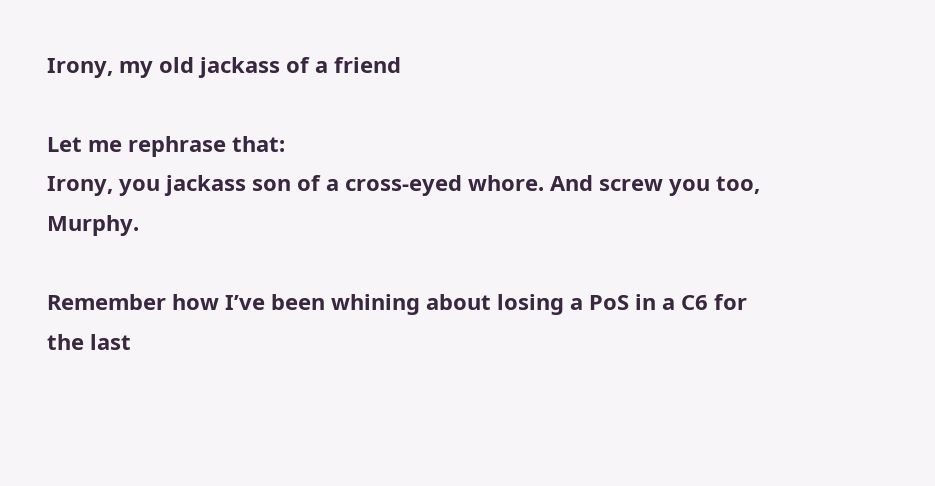Irony, my old jackass of a friend

Let me rephrase that:
Irony, you jackass son of a cross-eyed whore. And screw you too, Murphy.

Remember how I’ve been whining about losing a PoS in a C6 for the last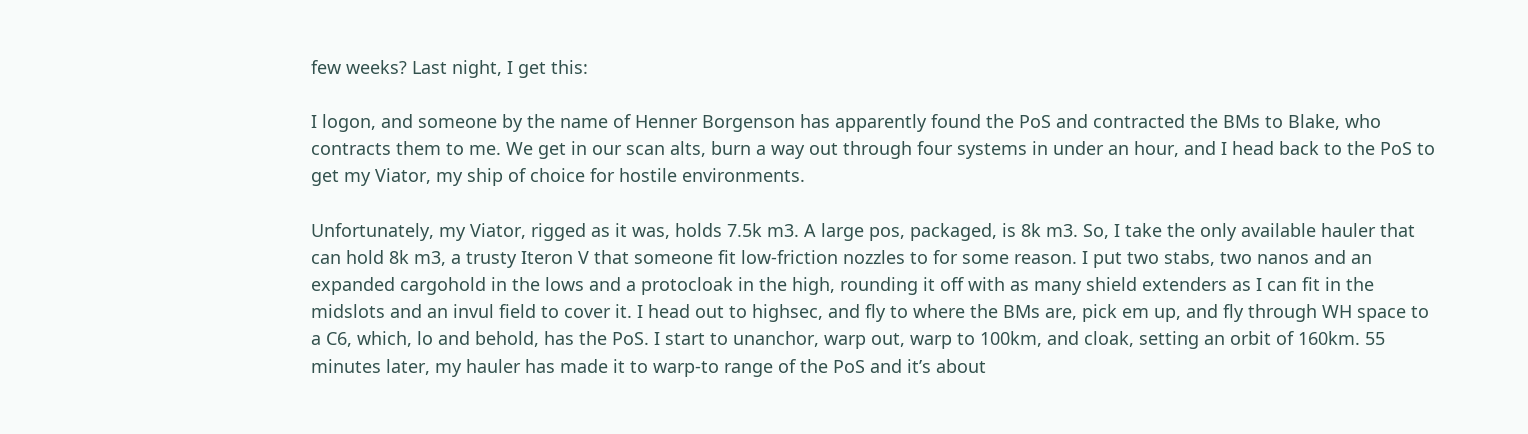few weeks? Last night, I get this:

I logon, and someone by the name of Henner Borgenson has apparently found the PoS and contracted the BMs to Blake, who contracts them to me. We get in our scan alts, burn a way out through four systems in under an hour, and I head back to the PoS to get my Viator, my ship of choice for hostile environments.

Unfortunately, my Viator, rigged as it was, holds 7.5k m3. A large pos, packaged, is 8k m3. So, I take the only available hauler that can hold 8k m3, a trusty Iteron V that someone fit low-friction nozzles to for some reason. I put two stabs, two nanos and an expanded cargohold in the lows and a protocloak in the high, rounding it off with as many shield extenders as I can fit in the midslots and an invul field to cover it. I head out to highsec, and fly to where the BMs are, pick em up, and fly through WH space to a C6, which, lo and behold, has the PoS. I start to unanchor, warp out, warp to 100km, and cloak, setting an orbit of 160km. 55 minutes later, my hauler has made it to warp-to range of the PoS and it’s about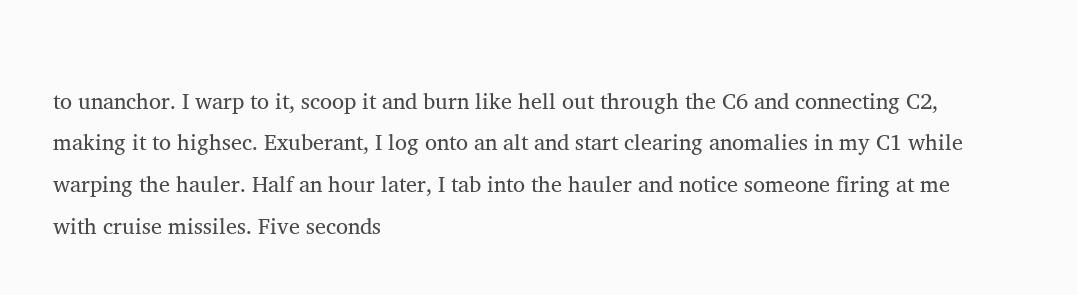to unanchor. I warp to it, scoop it and burn like hell out through the C6 and connecting C2, making it to highsec. Exuberant, I log onto an alt and start clearing anomalies in my C1 while warping the hauler. Half an hour later, I tab into the hauler and notice someone firing at me with cruise missiles. Five seconds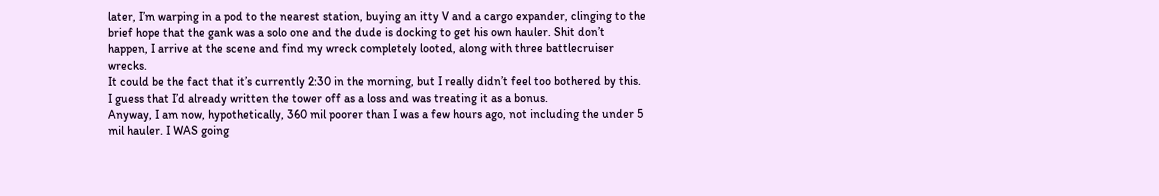later, I’m warping in a pod to the nearest station, buying an itty V and a cargo expander, clinging to the brief hope that the gank was a solo one and the dude is docking to get his own hauler. Shit don’t happen, I arrive at the scene and find my wreck completely looted, along with three battlecruiser wrecks.
It could be the fact that it’s currently 2:30 in the morning, but I really didn’t feel too bothered by this. I guess that I’d already written the tower off as a loss and was treating it as a bonus.
Anyway, I am now, hypothetically, 360 mil poorer than I was a few hours ago, not including the under 5 mil hauler. I WAS going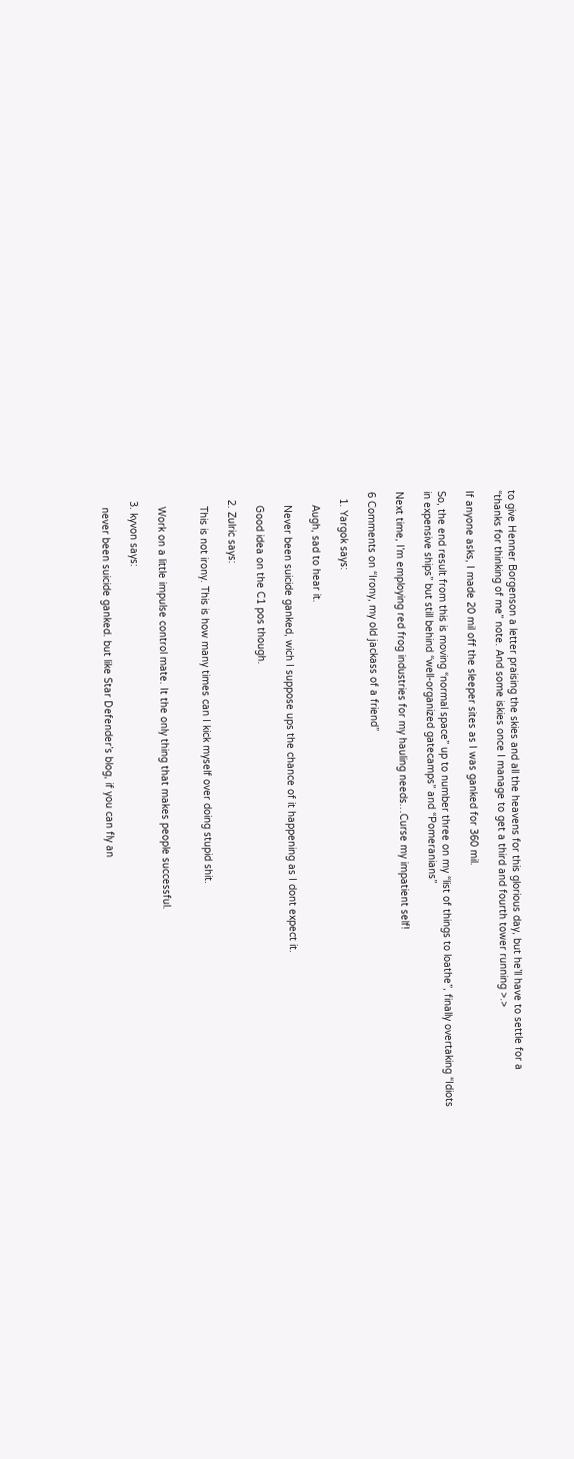to give Henner Borgenson a letter praising the skies and all the heavens for this glorious day, but he’ll have to settle for a “thanks for thinking of me” note. And some iskies once I manage to get a third and fourth tower running >.>

If anyone asks, I made 20 mil off the sleeper sites as I was ganked for 360 mil.

So, the end result from this is moving “normal space” up to number three on my “list of things to loathe”, finally overtaking “Idiots in expensive ships” but still behind “well-organized gatecamps” and “Pomeranians”

Next time, I’m employing red frog industries for my hauling needs…Curse my impatient self!

6 Comments on “Irony, my old jackass of a friend”

  1. Yargok says:

    Augh, sad to hear it.

    Never been suicide ganked, wich I suppose ups the chance of it happening as I dont expect it.

    Good idea on the C1 pos though.

  2. Zulric says:

    This is not irony. This is how many times can I kick myself over doing stupid shit.


    Work on a little impulse control mate. It the only thing that makes people successful.

  3. kyvon says:

    never been suicide ganked. but like Star Defender’s blog, if you can fly an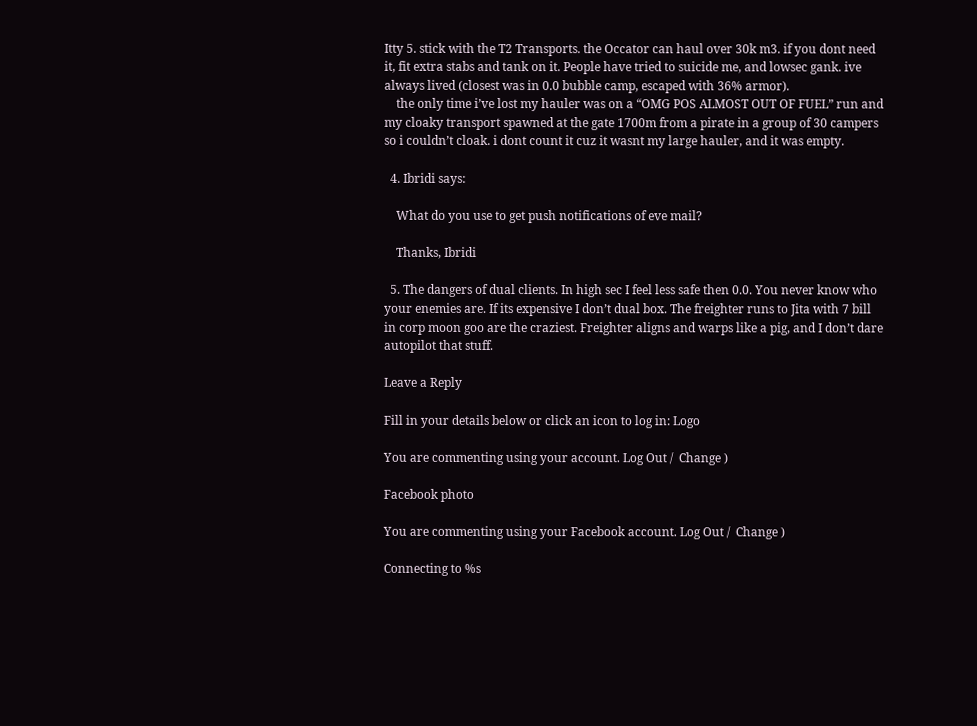Itty 5. stick with the T2 Transports. the Occator can haul over 30k m3. if you dont need it, fit extra stabs and tank on it. People have tried to suicide me, and lowsec gank. ive always lived (closest was in 0.0 bubble camp, escaped with 36% armor).
    the only time i’ve lost my hauler was on a “OMG POS ALMOST OUT OF FUEL” run and my cloaky transport spawned at the gate 1700m from a pirate in a group of 30 campers so i couldn’t cloak. i dont count it cuz it wasnt my large hauler, and it was empty.

  4. Ibridi says:

    What do you use to get push notifications of eve mail?

    Thanks, Ibridi

  5. The dangers of dual clients. In high sec I feel less safe then 0.0. You never know who your enemies are. If its expensive I don’t dual box. The freighter runs to Jita with 7 bill in corp moon goo are the craziest. Freighter aligns and warps like a pig, and I don’t dare autopilot that stuff.

Leave a Reply

Fill in your details below or click an icon to log in: Logo

You are commenting using your account. Log Out /  Change )

Facebook photo

You are commenting using your Facebook account. Log Out /  Change )

Connecting to %s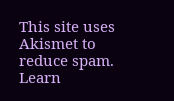This site uses Akismet to reduce spam. Learn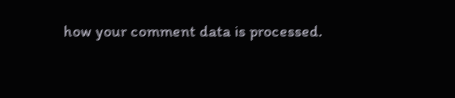how your comment data is processed.